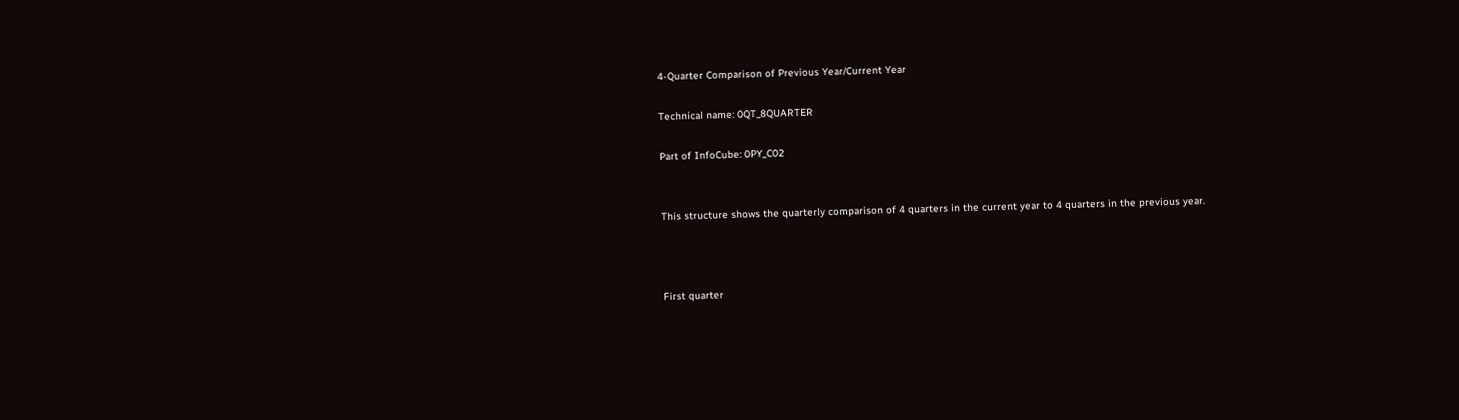4-Quarter Comparison of Previous Year/Current Year

Technical name: 0QT_8QUARTER

Part of InfoCube: 0PY_C02


This structure shows the quarterly comparison of 4 quarters in the current year to 4 quarters in the previous year.



First quarter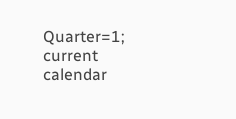Quarter=1; current calendar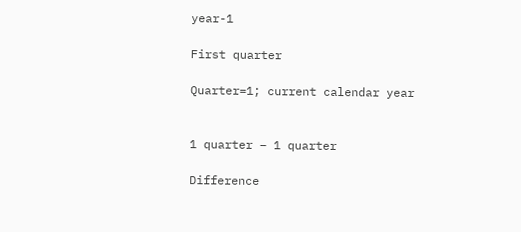year-1

First quarter

Quarter=1; current calendar year


1 quarter – 1 quarter

Difference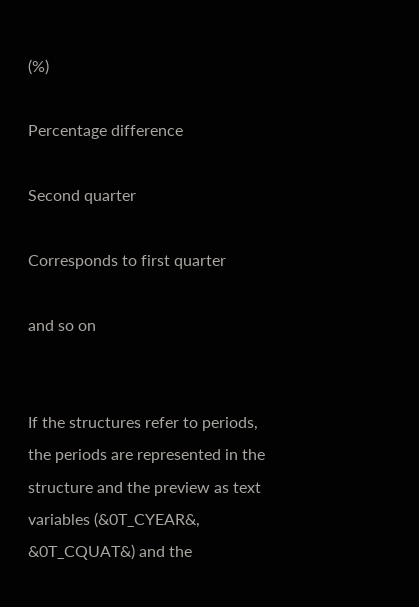(%)

Percentage difference

Second quarter

Corresponds to first quarter

and so on


If the structures refer to periods, the periods are represented in the structure and the preview as text variables (&0T_CYEAR&, &0T_CQUAT&) and the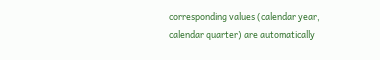corresponding values (calendar year, calendar quarter) are automatically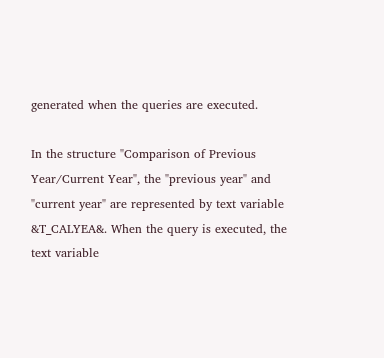generated when the queries are executed.

In the structure "Comparison of Previous Year/Current Year", the "previous year" and "current year" are represented by text variable &T_CALYEA&. When the query is executed, the text variable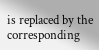is replaced by the corresponding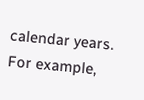calendar years. For example,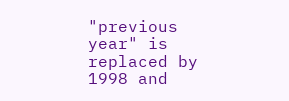"previous year" is replaced by 1998 and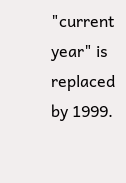"current year" is replaced by 1999.